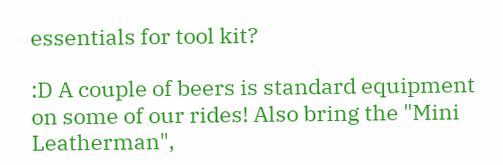essentials for tool kit?

:D A couple of beers is standard equipment on some of our rides! Also bring the "Mini Leatherman",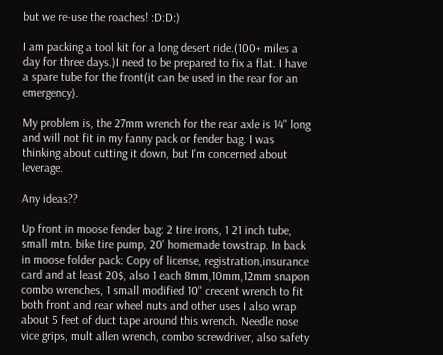but we re-use the roaches! :D:D:)

I am packing a tool kit for a long desert ride.(100+ miles a day for three days.)I need to be prepared to fix a flat. I have a spare tube for the front(it can be used in the rear for an emergency).

My problem is, the 27mm wrench for the rear axle is 14" long and will not fit in my fanny pack or fender bag. I was thinking about cutting it down, but I'm concerned about leverage.

Any ideas??

Up front in moose fender bag: 2 tire irons, 1 21 inch tube, small mtn. bike tire pump, 20' homemade towstrap. In back in moose folder pack: Copy of license, registration,insurance card and at least 20$, also 1 each 8mm,10mm,12mm snapon combo wrenches, 1 small modified 10" crecent wrench to fit both front and rear wheel nuts and other uses I also wrap about 5 feet of duct tape around this wrench. Needle nose vice grips, mult allen wrench, combo screwdriver, also safety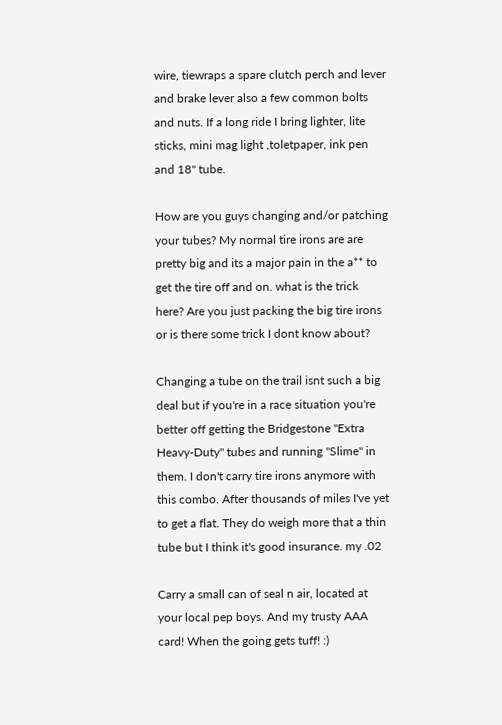wire, tiewraps a spare clutch perch and lever and brake lever also a few common bolts and nuts. If a long ride I bring lighter, lite sticks, mini mag light ,toletpaper, ink pen and 18" tube.

How are you guys changing and/or patching your tubes? My normal tire irons are are pretty big and its a major pain in the a** to get the tire off and on. what is the trick here? Are you just packing the big tire irons or is there some trick I dont know about?

Changing a tube on the trail isnt such a big deal but if you're in a race situation you're better off getting the Bridgestone "Extra Heavy-Duty" tubes and running "Slime" in them. I don't carry tire irons anymore with this combo. After thousands of miles I've yet to get a flat. They do weigh more that a thin tube but I think it's good insurance. my .02

Carry a small can of seal n air, located at your local pep boys. And my trusty AAA card! When the going gets tuff! :)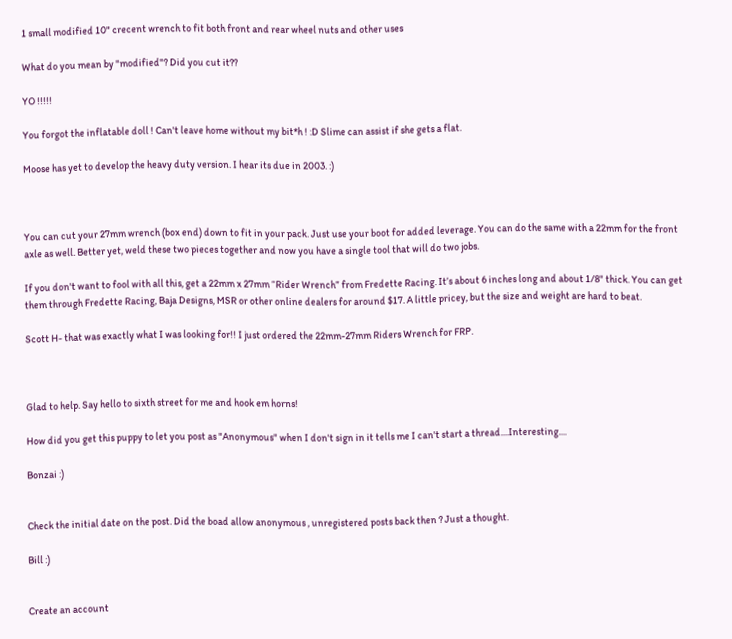1 small modified 10" crecent wrench to fit both front and rear wheel nuts and other uses

What do you mean by "modified"? Did you cut it??

YO !!!!!

You forgot the inflatable doll ! Can't leave home without my bit*h ! :D Slime can assist if she gets a flat.

Moose has yet to develop the heavy duty version. I hear its due in 2003. :)



You can cut your 27mm wrench (box end) down to fit in your pack. Just use your boot for added leverage. You can do the same with a 22mm for the front axle as well. Better yet, weld these two pieces together and now you have a single tool that will do two jobs.

If you don't want to fool with all this, get a 22mm x 27mm “Rider Wrench” from Fredette Racing. It’s about 6 inches long and about 1/8" thick. You can get them through Fredette Racing, Baja Designs, MSR or other online dealers for around $17. A little pricey, but the size and weight are hard to beat.

Scott H- that was exactly what I was looking for!! I just ordered the 22mm-27mm Riders Wrench for FRP.



Glad to help. Say hello to sixth street for me and hook em horns!

How did you get this puppy to let you post as "Anonymous" when I don't sign in it tells me I can't start a thread....Interesting....

Bonzai :)


Check the initial date on the post. Did the boad allow anonymous , unregistered posts back then ? Just a thought.

Bill :)


Create an account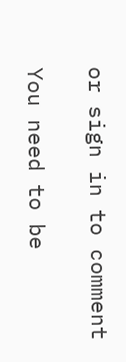or sign in to comment

You need to be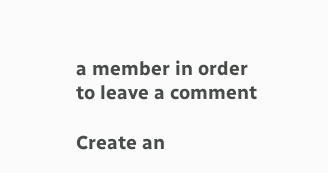a member in order to leave a comment

Create an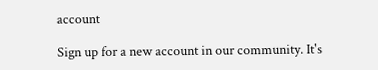account

Sign up for a new account in our community. It's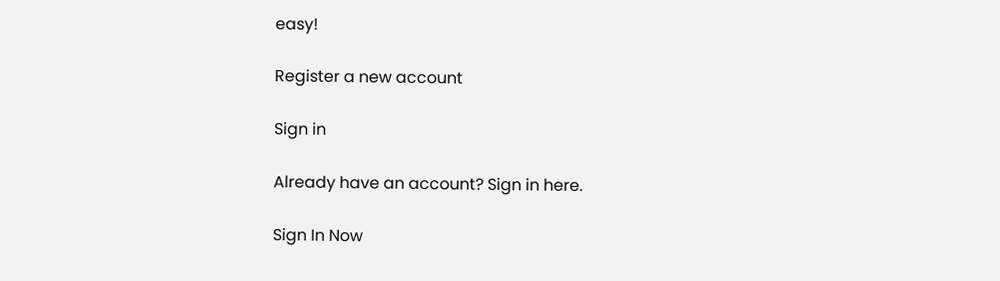easy!

Register a new account

Sign in

Already have an account? Sign in here.

Sign In Now